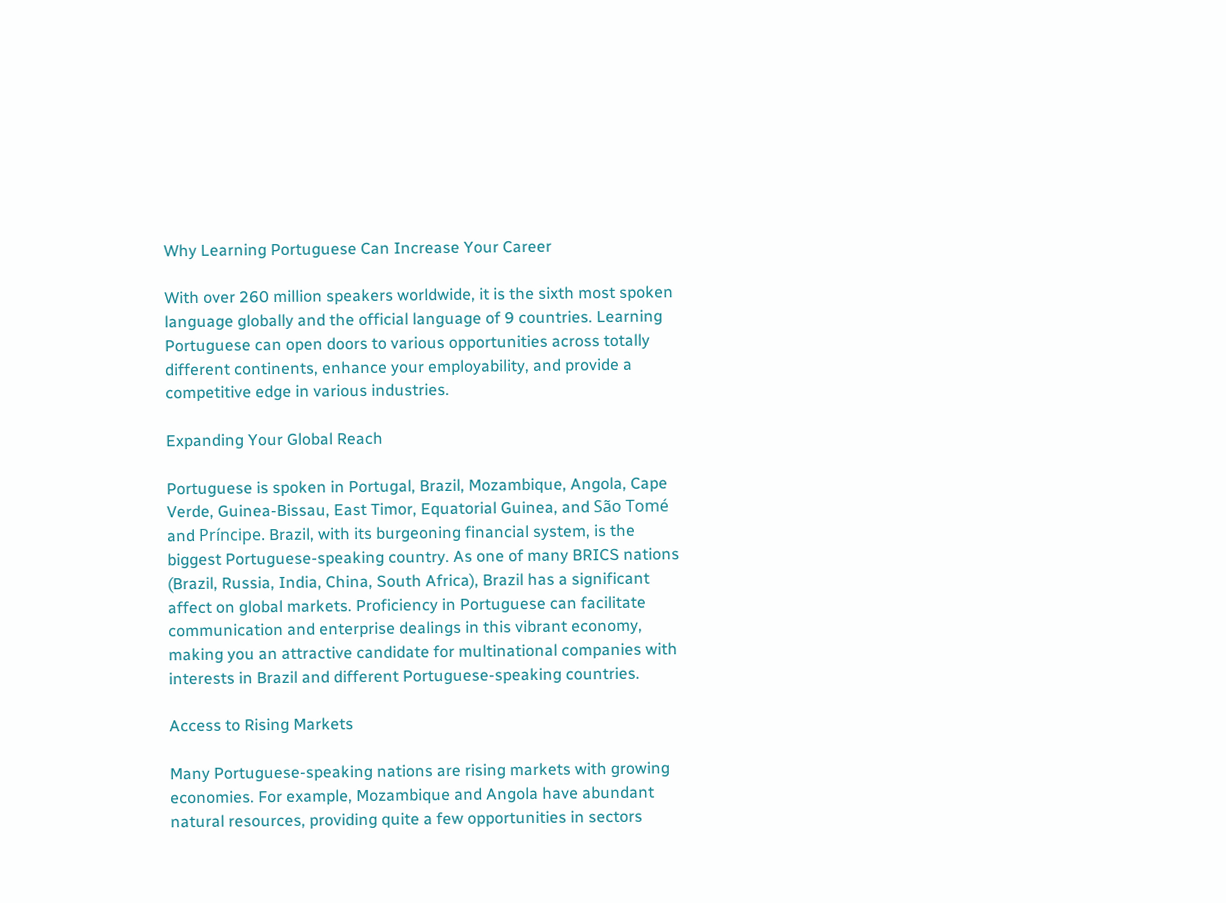Why Learning Portuguese Can Increase Your Career

With over 260 million speakers worldwide, it is the sixth most spoken language globally and the official language of 9 countries. Learning Portuguese can open doors to various opportunities across totally different continents, enhance your employability, and provide a competitive edge in various industries.

Expanding Your Global Reach

Portuguese is spoken in Portugal, Brazil, Mozambique, Angola, Cape Verde, Guinea-Bissau, East Timor, Equatorial Guinea, and São Tomé and Príncipe. Brazil, with its burgeoning financial system, is the biggest Portuguese-speaking country. As one of many BRICS nations (Brazil, Russia, India, China, South Africa), Brazil has a significant affect on global markets. Proficiency in Portuguese can facilitate communication and enterprise dealings in this vibrant economy, making you an attractive candidate for multinational companies with interests in Brazil and different Portuguese-speaking countries.

Access to Rising Markets

Many Portuguese-speaking nations are rising markets with growing economies. For example, Mozambique and Angola have abundant natural resources, providing quite a few opportunities in sectors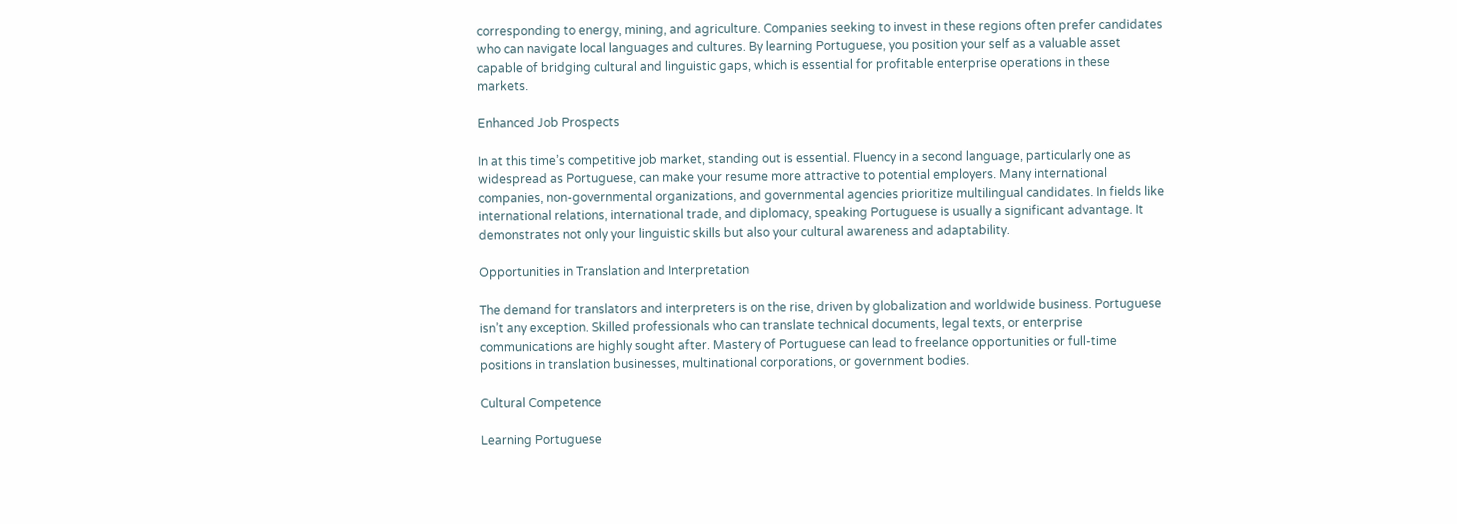corresponding to energy, mining, and agriculture. Companies seeking to invest in these regions often prefer candidates who can navigate local languages and cultures. By learning Portuguese, you position your self as a valuable asset capable of bridging cultural and linguistic gaps, which is essential for profitable enterprise operations in these markets.

Enhanced Job Prospects

In at this time’s competitive job market, standing out is essential. Fluency in a second language, particularly one as widespread as Portuguese, can make your resume more attractive to potential employers. Many international companies, non-governmental organizations, and governmental agencies prioritize multilingual candidates. In fields like international relations, international trade, and diplomacy, speaking Portuguese is usually a significant advantage. It demonstrates not only your linguistic skills but also your cultural awareness and adaptability.

Opportunities in Translation and Interpretation

The demand for translators and interpreters is on the rise, driven by globalization and worldwide business. Portuguese isn’t any exception. Skilled professionals who can translate technical documents, legal texts, or enterprise communications are highly sought after. Mastery of Portuguese can lead to freelance opportunities or full-time positions in translation businesses, multinational corporations, or government bodies.

Cultural Competence

Learning Portuguese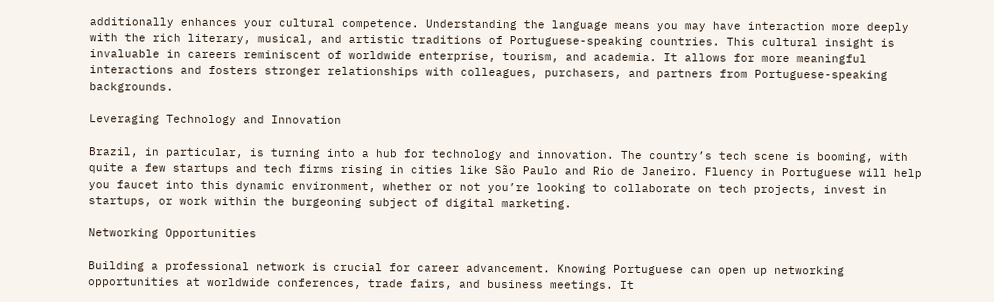additionally enhances your cultural competence. Understanding the language means you may have interaction more deeply with the rich literary, musical, and artistic traditions of Portuguese-speaking countries. This cultural insight is invaluable in careers reminiscent of worldwide enterprise, tourism, and academia. It allows for more meaningful interactions and fosters stronger relationships with colleagues, purchasers, and partners from Portuguese-speaking backgrounds.

Leveraging Technology and Innovation

Brazil, in particular, is turning into a hub for technology and innovation. The country’s tech scene is booming, with quite a few startups and tech firms rising in cities like São Paulo and Rio de Janeiro. Fluency in Portuguese will help you faucet into this dynamic environment, whether or not you’re looking to collaborate on tech projects, invest in startups, or work within the burgeoning subject of digital marketing.

Networking Opportunities

Building a professional network is crucial for career advancement. Knowing Portuguese can open up networking opportunities at worldwide conferences, trade fairs, and business meetings. It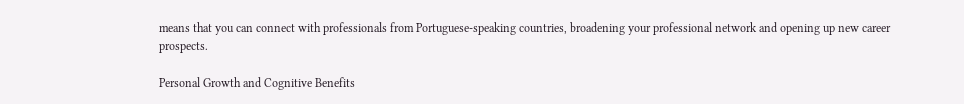means that you can connect with professionals from Portuguese-speaking countries, broadening your professional network and opening up new career prospects.

Personal Growth and Cognitive Benefits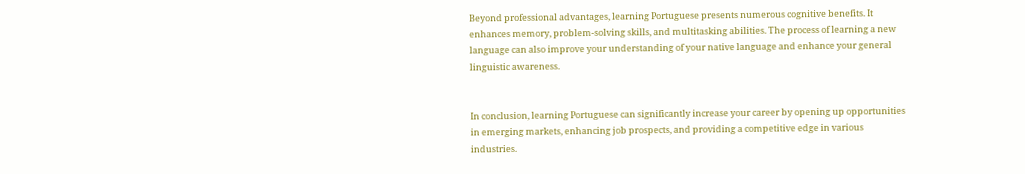Beyond professional advantages, learning Portuguese presents numerous cognitive benefits. It enhances memory, problem-solving skills, and multitasking abilities. The process of learning a new language can also improve your understanding of your native language and enhance your general linguistic awareness.


In conclusion, learning Portuguese can significantly increase your career by opening up opportunities in emerging markets, enhancing job prospects, and providing a competitive edge in various industries.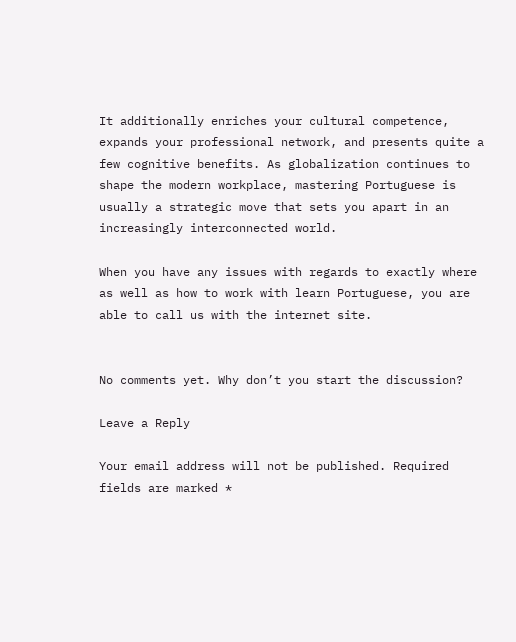It additionally enriches your cultural competence, expands your professional network, and presents quite a few cognitive benefits. As globalization continues to shape the modern workplace, mastering Portuguese is usually a strategic move that sets you apart in an increasingly interconnected world.

When you have any issues with regards to exactly where as well as how to work with learn Portuguese, you are able to call us with the internet site.


No comments yet. Why don’t you start the discussion?

Leave a Reply

Your email address will not be published. Required fields are marked *